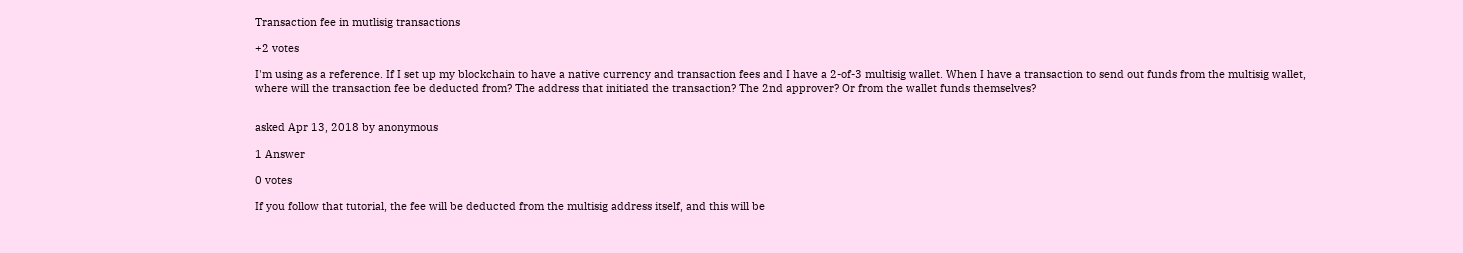Transaction fee in mutlisig transactions

+2 votes

I'm using as a reference. If I set up my blockchain to have a native currency and transaction fees and I have a 2-of-3 multisig wallet. When I have a transaction to send out funds from the multisig wallet, where will the transaction fee be deducted from? The address that initiated the transaction? The 2nd approver? Or from the wallet funds themselves?


asked Apr 13, 2018 by anonymous

1 Answer

0 votes

If you follow that tutorial, the fee will be deducted from the multisig address itself, and this will be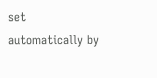set automatically by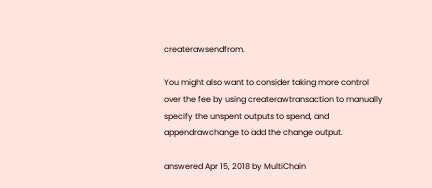createrawsendfrom.

You might also want to consider taking more control over the fee by using createrawtransaction to manually specify the unspent outputs to spend, and appendrawchange to add the change output.

answered Apr 15, 2018 by MultiChain